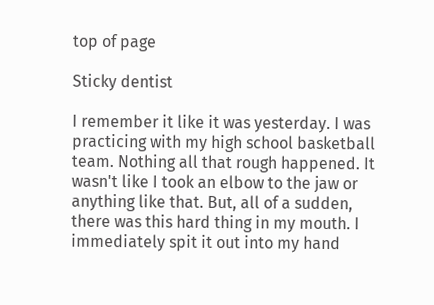top of page

Sticky dentist

I remember it like it was yesterday. I was practicing with my high school basketball team. Nothing all that rough happened. It wasn't like I took an elbow to the jaw or anything like that. But, all of a sudden, there was this hard thing in my mouth. I immediately spit it out into my hand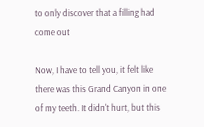to only discover that a filling had come out

Now, I have to tell you, it felt like there was this Grand Canyon in one of my teeth. It didn't hurt, but this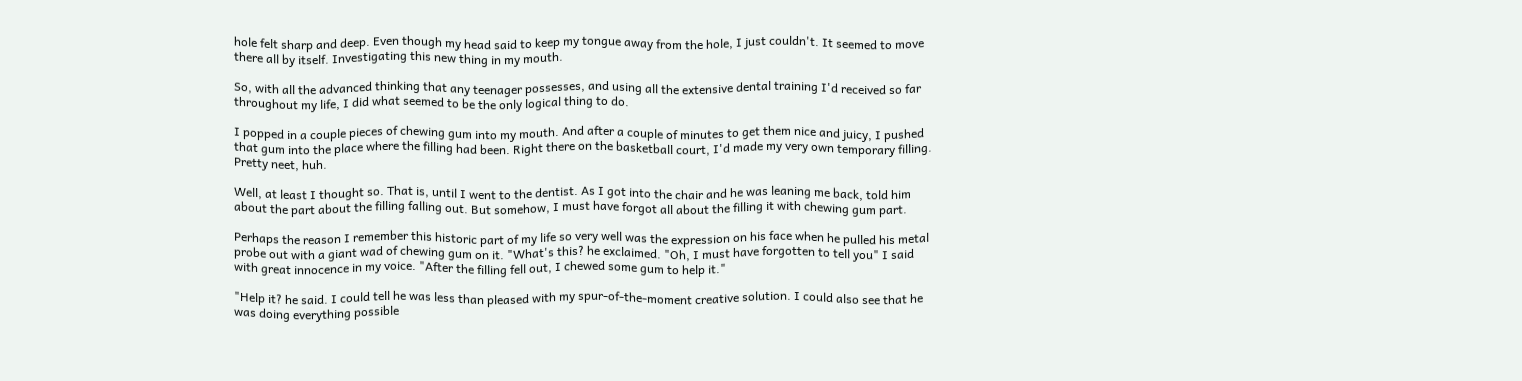hole felt sharp and deep. Even though my head said to keep my tongue away from the hole, I just couldn't. It seemed to move there all by itself. Investigating this new thing in my mouth.

So, with all the advanced thinking that any teenager possesses, and using all the extensive dental training I'd received so far throughout my life, I did what seemed to be the only logical thing to do.

I popped in a couple pieces of chewing gum into my mouth. And after a couple of minutes to get them nice and juicy, I pushed that gum into the place where the filling had been. Right there on the basketball court, I'd made my very own temporary filling. Pretty neet, huh.

Well, at least I thought so. That is, until I went to the dentist. As I got into the chair and he was leaning me back, told him about the part about the filling falling out. But somehow, I must have forgot all about the filling it with chewing gum part.

Perhaps the reason I remember this historic part of my life so very well was the expression on his face when he pulled his metal probe out with a giant wad of chewing gum on it. "What's this? he exclaimed. "Oh, I must have forgotten to tell you" I said with great innocence in my voice. "After the filling fell out, I chewed some gum to help it."

"Help it? he said. I could tell he was less than pleased with my spur-of-the-moment creative solution. I could also see that he was doing everything possible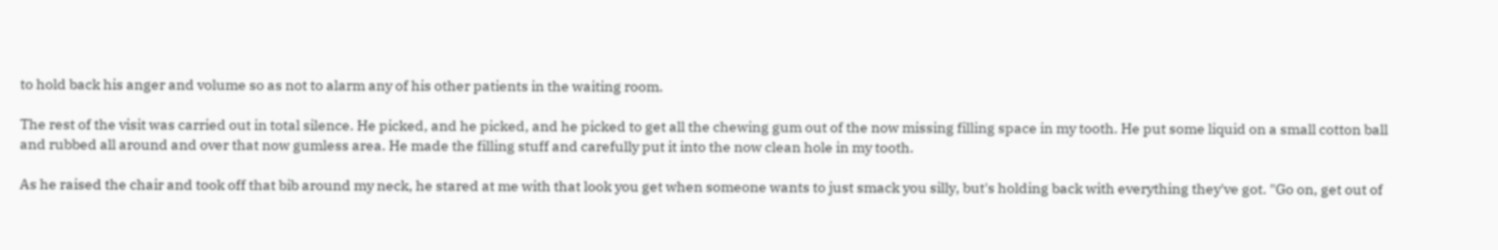to hold back his anger and volume so as not to alarm any of his other patients in the waiting room.

The rest of the visit was carried out in total silence. He picked, and he picked, and he picked to get all the chewing gum out of the now missing filling space in my tooth. He put some liquid on a small cotton ball and rubbed all around and over that now gumless area. He made the filling stuff and carefully put it into the now clean hole in my tooth.

As he raised the chair and took off that bib around my neck, he stared at me with that look you get when someone wants to just smack you silly, but's holding back with everything they've got. "Go on, get out of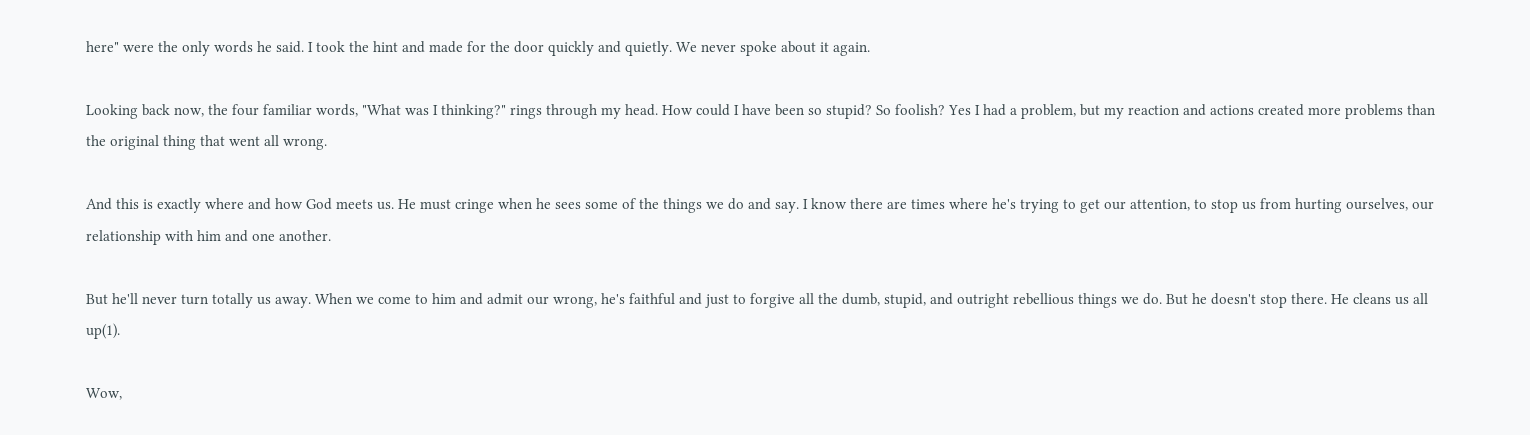here" were the only words he said. I took the hint and made for the door quickly and quietly. We never spoke about it again.

Looking back now, the four familiar words, "What was I thinking?" rings through my head. How could I have been so stupid? So foolish? Yes I had a problem, but my reaction and actions created more problems than the original thing that went all wrong.

And this is exactly where and how God meets us. He must cringe when he sees some of the things we do and say. I know there are times where he's trying to get our attention, to stop us from hurting ourselves, our relationship with him and one another.

But he'll never turn totally us away. When we come to him and admit our wrong, he's faithful and just to forgive all the dumb, stupid, and outright rebellious things we do. But he doesn't stop there. He cleans us all up(1).

Wow,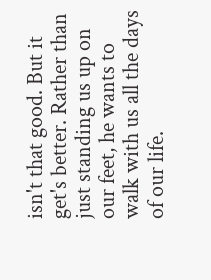isn't that good. But it get's better. Rather than just standing us up on our feet, he wants to walk with us all the days of our life.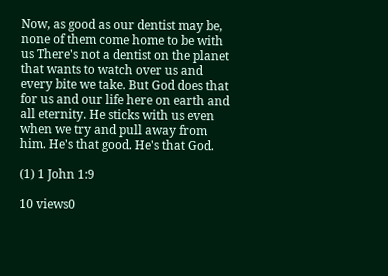Now, as good as our dentist may be, none of them come home to be with us There's not a dentist on the planet that wants to watch over us and every bite we take. But God does that for us and our life here on earth and all eternity. He sticks with us even when we try and pull away from him. He's that good. He's that God.

(1) 1 John 1:9

10 views0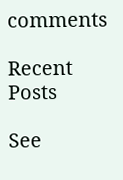comments

Recent Posts

See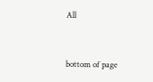All


bottom of page